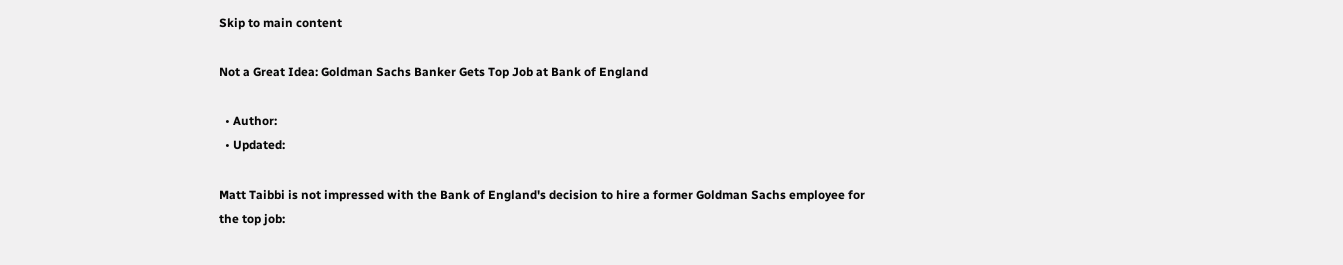Skip to main content

Not a Great Idea: Goldman Sachs Banker Gets Top Job at Bank of England

  • Author:
  • Updated:

Matt Taibbi is not impressed with the Bank of England's decision to hire a former Goldman Sachs employee for the top job: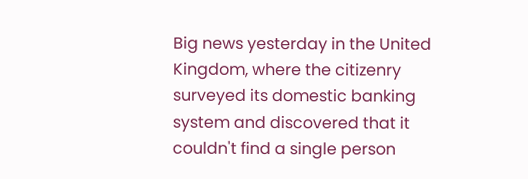Big news yesterday in the United Kingdom, where the citizenry surveyed its domestic banking system and discovered that it couldn't find a single person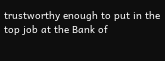trustworthy enough to put in the top job at the Bank of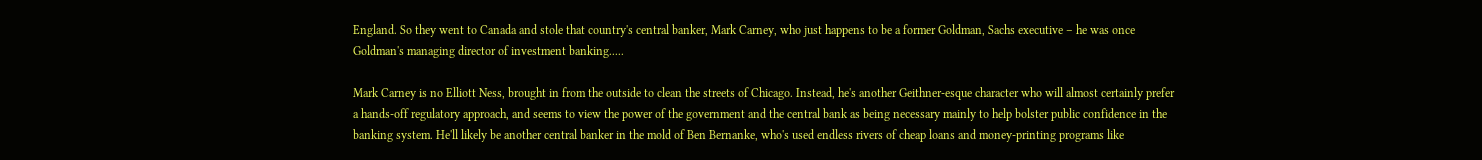England. So they went to Canada and stole that country's central banker, Mark Carney, who just happens to be a former Goldman, Sachs executive – he was once Goldman's managing director of investment banking.....

Mark Carney is no Elliott Ness, brought in from the outside to clean the streets of Chicago. Instead, he's another Geithner-esque character who will almost certainly prefer a hands-off regulatory approach, and seems to view the power of the government and the central bank as being necessary mainly to help bolster public confidence in the banking system. He'll likely be another central banker in the mold of Ben Bernanke, who's used endless rivers of cheap loans and money-printing programs like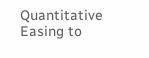Quantitative Easing to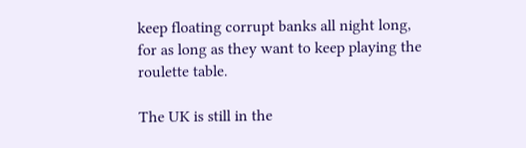keep floating corrupt banks all night long, for as long as they want to keep playing the roulette table.

The UK is still in the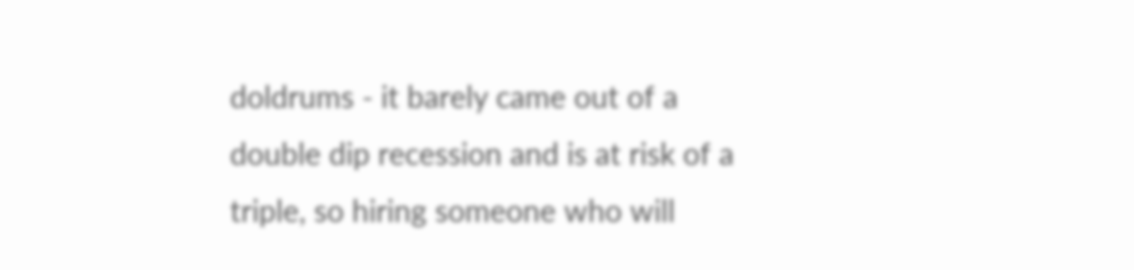doldrums - it barely came out of a double dip recession and is at risk of a triple, so hiring someone who will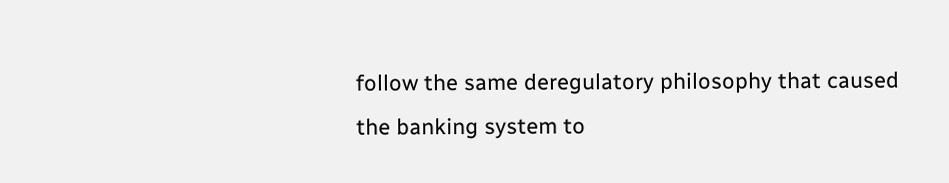follow the same deregulatory philosophy that caused the banking system to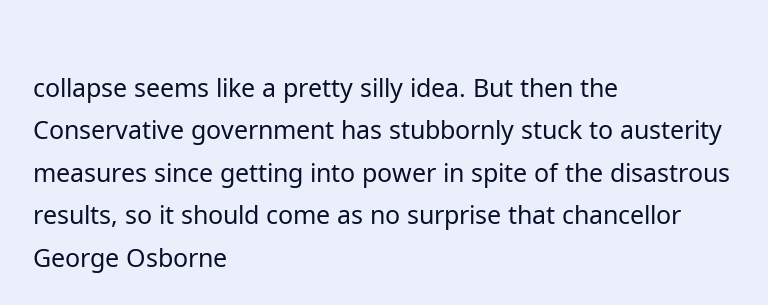collapse seems like a pretty silly idea. But then the Conservative government has stubbornly stuck to austerity measures since getting into power in spite of the disastrous results, so it should come as no surprise that chancellor George Osborne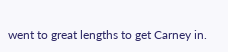went to great lengths to get Carney in.